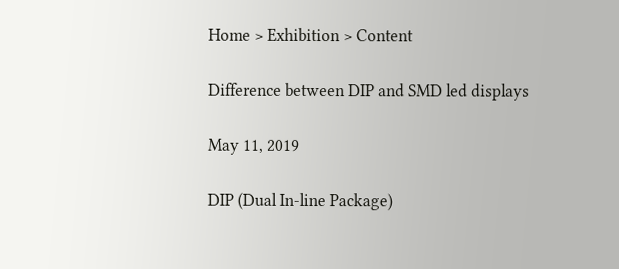Home > Exhibition > Content

Difference between DIP and SMD led displays

May 11, 2019

DIP (Dual In-line Package)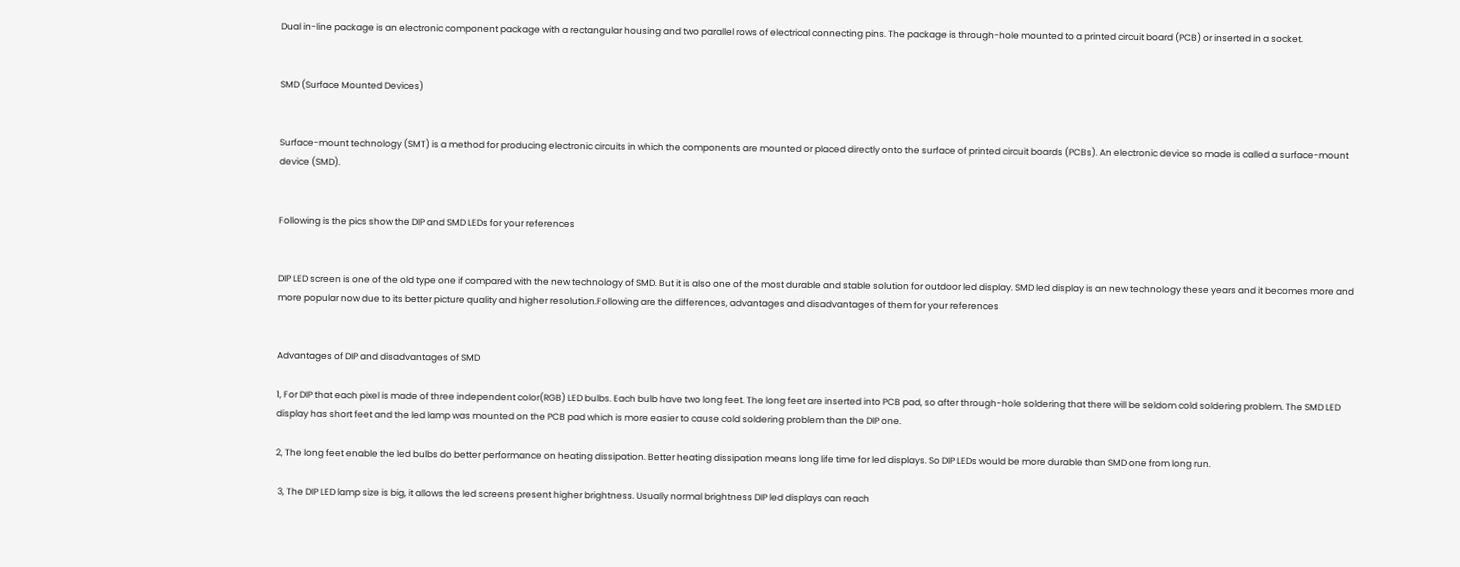Dual in-line package is an electronic component package with a rectangular housing and two parallel rows of electrical connecting pins. The package is through-hole mounted to a printed circuit board (PCB) or inserted in a socket.


SMD (Surface Mounted Devices)


Surface-mount technology (SMT) is a method for producing electronic circuits in which the components are mounted or placed directly onto the surface of printed circuit boards (PCBs). An electronic device so made is called a surface-mount device (SMD).


Following is the pics show the DIP and SMD LEDs for your references


DIP LED screen is one of the old type one if compared with the new technology of SMD. But it is also one of the most durable and stable solution for outdoor led display. SMD led display is an new technology these years and it becomes more and more popular now due to its better picture quality and higher resolution.Following are the differences, advantages and disadvantages of them for your references


Advantages of DIP and disadvantages of SMD

1, For DIP that each pixel is made of three independent color(RGB) LED bulbs. Each bulb have two long feet. The long feet are inserted into PCB pad, so after through-hole soldering that there will be seldom cold soldering problem. The SMD LED display has short feet and the led lamp was mounted on the PCB pad which is more easier to cause cold soldering problem than the DIP one.

2, The long feet enable the led bulbs do better performance on heating dissipation. Better heating dissipation means long life time for led displays. So DIP LEDs would be more durable than SMD one from long run.

 3, The DIP LED lamp size is big, it allows the led screens present higher brightness. Usually normal brightness DIP led displays can reach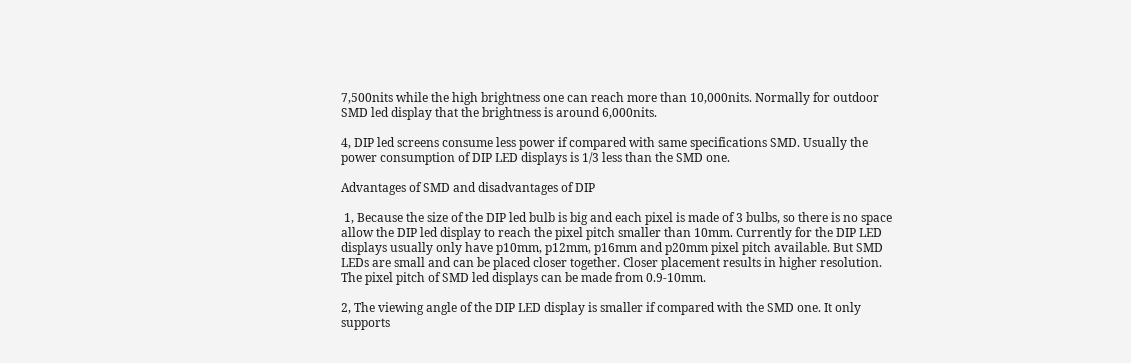7,500nits while the high brightness one can reach more than 10,000nits. Normally for outdoor SMD led display that the brightness is around 6,000nits.

4, DIP led screens consume less power if compared with same specifications SMD. Usually the power consumption of DIP LED displays is 1/3 less than the SMD one.

Advantages of SMD and disadvantages of DIP

 1, Because the size of the DIP led bulb is big and each pixel is made of 3 bulbs, so there is no space allow the DIP led display to reach the pixel pitch smaller than 10mm. Currently for the DIP LED displays usually only have p10mm, p12mm, p16mm and p20mm pixel pitch available. But SMD LEDs are small and can be placed closer together. Closer placement results in higher resolution. The pixel pitch of SMD led displays can be made from 0.9-10mm.

2, The viewing angle of the DIP LED display is smaller if compared with the SMD one. It only supports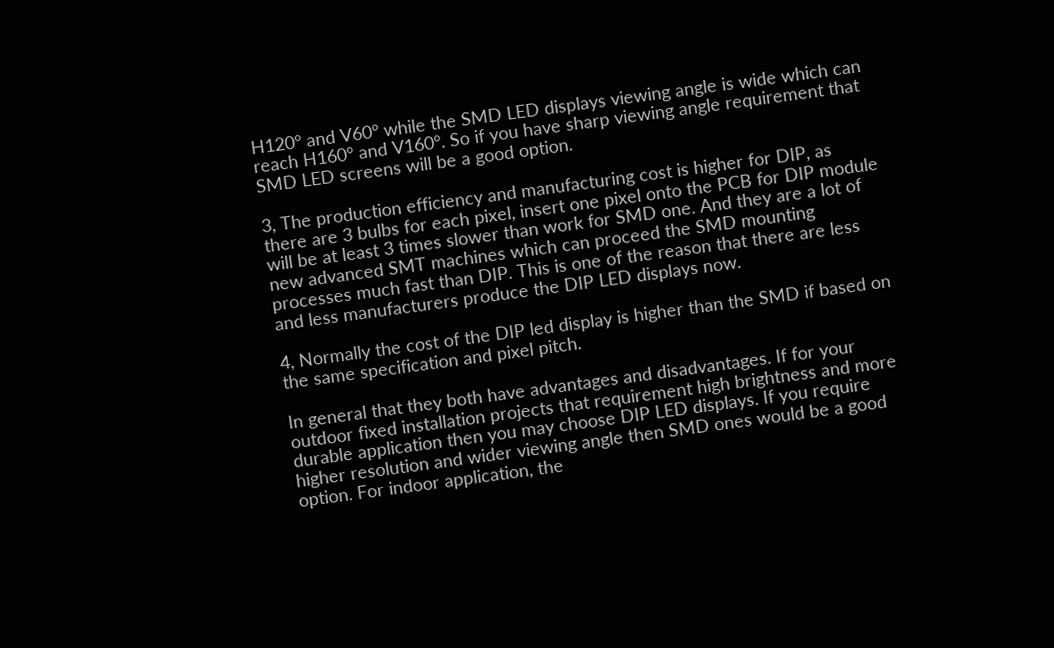H120° and V60° while the SMD LED displays viewing angle is wide which can reach H160° and V160°. So if you have sharp viewing angle requirement that SMD LED screens will be a good option.

3, The production efficiency and manufacturing cost is higher for DIP, as there are 3 bulbs for each pixel, insert one pixel onto the PCB for DIP module will be at least 3 times slower than work for SMD one. And they are a lot of new advanced SMT machines which can proceed the SMD mounting processes much fast than DIP. This is one of the reason that there are less and less manufacturers produce the DIP LED displays now.

4, Normally the cost of the DIP led display is higher than the SMD if based on the same specification and pixel pitch.

In general that they both have advantages and disadvantages. If for your outdoor fixed installation projects that requirement high brightness and more durable application then you may choose DIP LED displays. If you require higher resolution and wider viewing angle then SMD ones would be a good option. For indoor application, the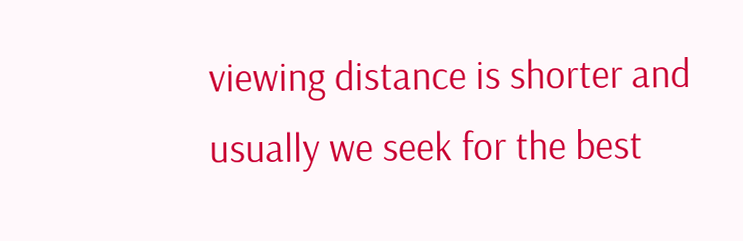viewing distance is shorter and usually we seek for the best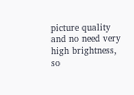picture quality and no need very high brightness, so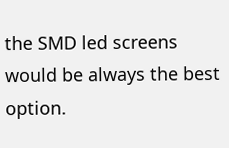the SMD led screens would be always the best option.